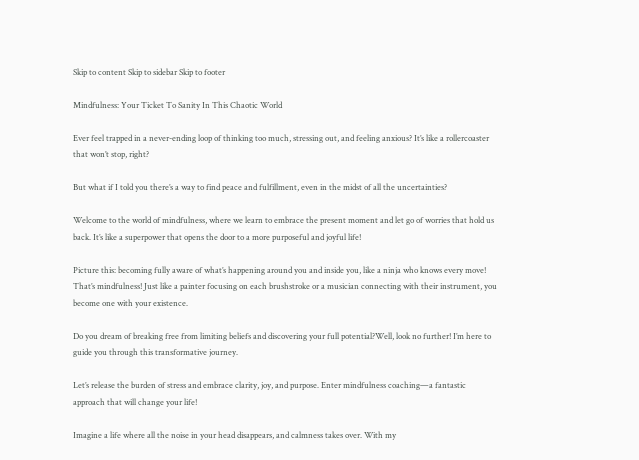Skip to content Skip to sidebar Skip to footer

Mindfulness: Your Ticket To Sanity In This Chaotic World

Ever feel trapped in a never-ending loop of thinking too much, stressing out, and feeling anxious? It’s like a rollercoaster that won’t stop, right?

But what if I told you there’s a way to find peace and fulfillment, even in the midst of all the uncertainties?

Welcome to the world of mindfulness, where we learn to embrace the present moment and let go of worries that hold us back. It’s like a superpower that opens the door to a more purposeful and joyful life!

Picture this: becoming fully aware of what’s happening around you and inside you, like a ninja who knows every move! That’s mindfulness! Just like a painter focusing on each brushstroke or a musician connecting with their instrument, you become one with your existence.

Do you dream of breaking free from limiting beliefs and discovering your full potential?Well, look no further! I’m here to guide you through this transformative journey.

Let’s release the burden of stress and embrace clarity, joy, and purpose. Enter mindfulness coaching—a fantastic approach that will change your life!

Imagine a life where all the noise in your head disappears, and calmness takes over. With my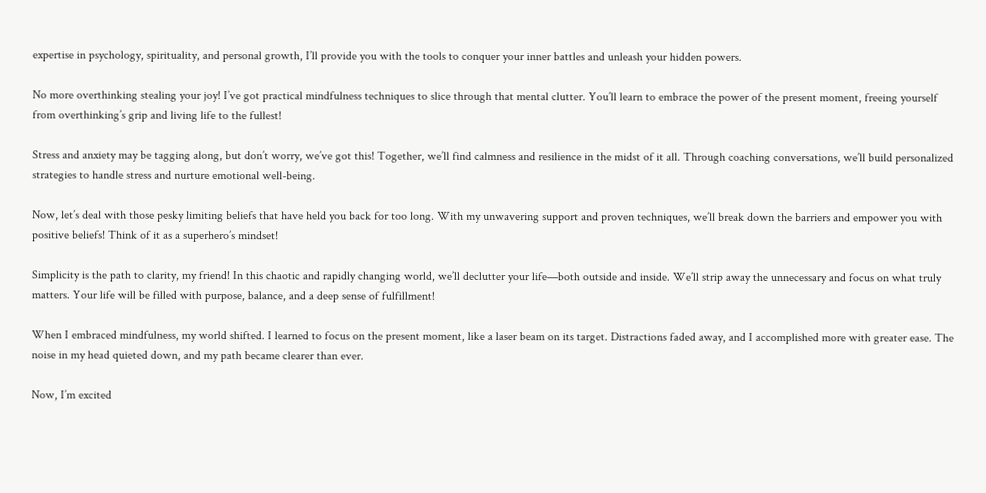expertise in psychology, spirituality, and personal growth, I’ll provide you with the tools to conquer your inner battles and unleash your hidden powers.

No more overthinking stealing your joy! I’ve got practical mindfulness techniques to slice through that mental clutter. You’ll learn to embrace the power of the present moment, freeing yourself from overthinking’s grip and living life to the fullest!

Stress and anxiety may be tagging along, but don’t worry, we’ve got this! Together, we’ll find calmness and resilience in the midst of it all. Through coaching conversations, we’ll build personalized strategies to handle stress and nurture emotional well-being.

Now, let’s deal with those pesky limiting beliefs that have held you back for too long. With my unwavering support and proven techniques, we’ll break down the barriers and empower you with positive beliefs! Think of it as a superhero’s mindset!

Simplicity is the path to clarity, my friend! In this chaotic and rapidly changing world, we’ll declutter your life—both outside and inside. We’ll strip away the unnecessary and focus on what truly matters. Your life will be filled with purpose, balance, and a deep sense of fulfillment!

When I embraced mindfulness, my world shifted. I learned to focus on the present moment, like a laser beam on its target. Distractions faded away, and I accomplished more with greater ease. The noise in my head quieted down, and my path became clearer than ever.

Now, I’m excited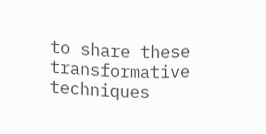to share these transformative techniques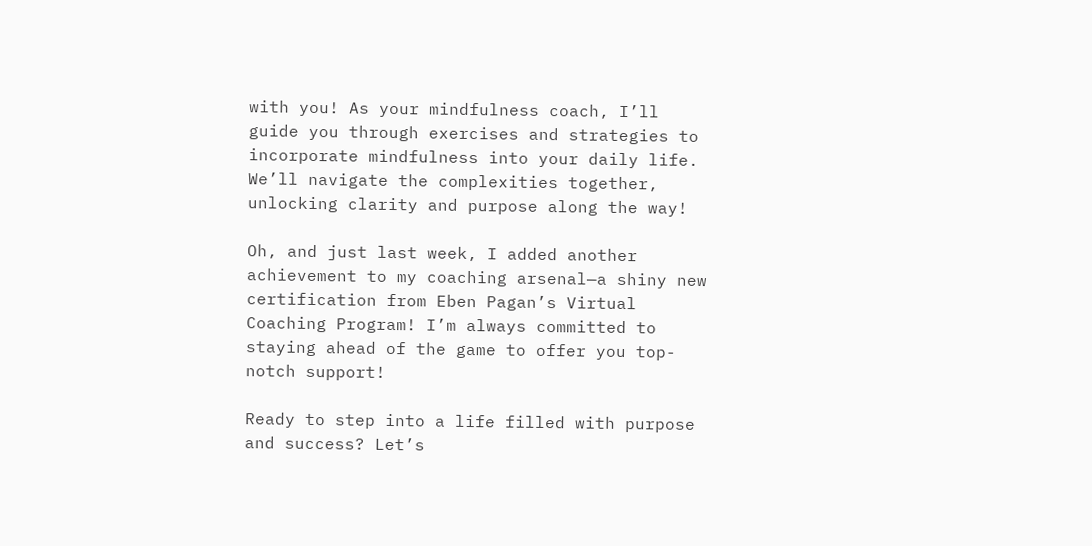with you! As your mindfulness coach, I’ll guide you through exercises and strategies to incorporate mindfulness into your daily life. We’ll navigate the complexities together, unlocking clarity and purpose along the way!

Oh, and just last week, I added another achievement to my coaching arsenal—a shiny new certification from Eben Pagan’s Virtual Coaching Program! I’m always committed to staying ahead of the game to offer you top-notch support!

Ready to step into a life filled with purpose and success? Let’s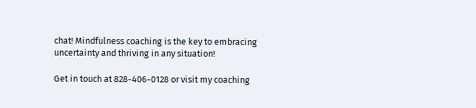chat! Mindfulness coaching is the key to embracing uncertainty and thriving in any situation!

Get in touch at 828-406-0128 or visit my coaching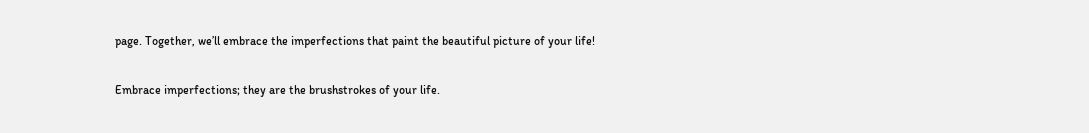page. Together, we’ll embrace the imperfections that paint the beautiful picture of your life!

Embrace imperfections; they are the brushstrokes of your life.